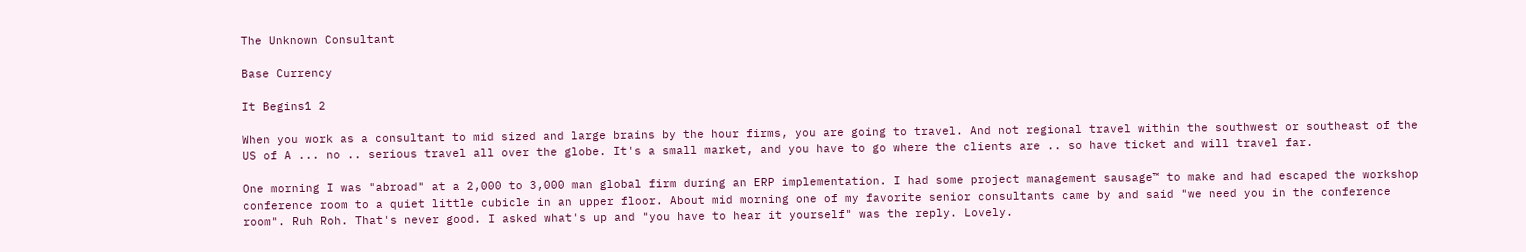The Unknown Consultant

Base Currency

It Begins1 2

When you work as a consultant to mid sized and large brains by the hour firms, you are going to travel. And not regional travel within the southwest or southeast of the US of A ... no .. serious travel all over the globe. It's a small market, and you have to go where the clients are .. so have ticket and will travel far.

One morning I was "abroad" at a 2,000 to 3,000 man global firm during an ERP implementation. I had some project management sausage™ to make and had escaped the workshop conference room to a quiet little cubicle in an upper floor. About mid morning one of my favorite senior consultants came by and said "we need you in the conference room". Ruh Roh. That's never good. I asked what's up and "you have to hear it yourself" was the reply. Lovely.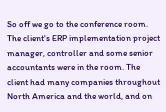So off we go to the conference room. The client's ERP implementation project manager, controller and some senior accountants were in the room. The client had many companies throughout North America and the world, and on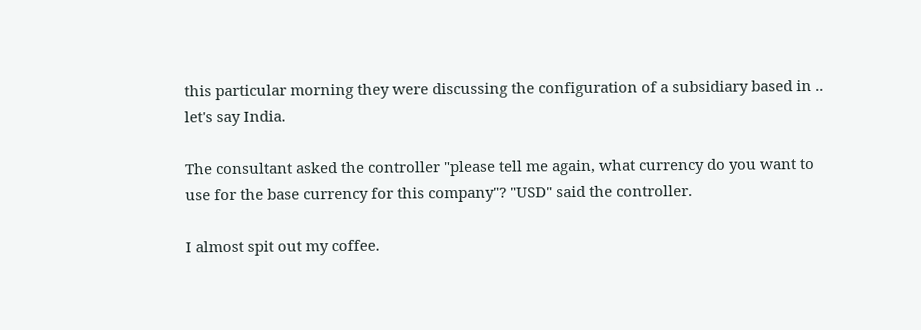this particular morning they were discussing the configuration of a subsidiary based in .. let's say India.

The consultant asked the controller "please tell me again, what currency do you want to use for the base currency for this company"? "USD" said the controller.

I almost spit out my coffee.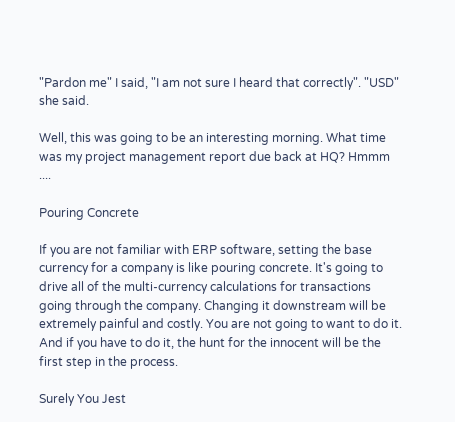"Pardon me" I said, "I am not sure I heard that correctly". "USD" she said.

Well, this was going to be an interesting morning. What time was my project management report due back at HQ? Hmmm ....

Pouring Concrete

If you are not familiar with ERP software, setting the base currency for a company is like pouring concrete. It's going to drive all of the multi-currency calculations for transactions going through the company. Changing it downstream will be extremely painful and costly. You are not going to want to do it. And if you have to do it, the hunt for the innocent will be the first step in the process.

Surely You Jest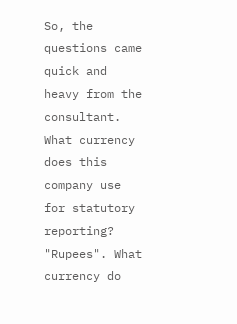So, the questions came quick and heavy from the consultant. What currency does this company use for statutory reporting? "Rupees". What currency do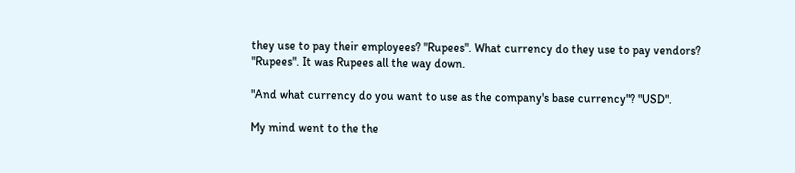they use to pay their employees? "Rupees". What currency do they use to pay vendors? "Rupees". It was Rupees all the way down.

"And what currency do you want to use as the company's base currency"? "USD".

My mind went to the the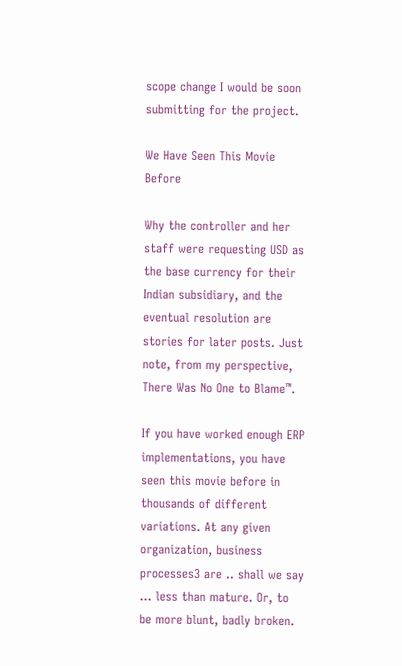scope change I would be soon submitting for the project.

We Have Seen This Movie Before

Why the controller and her staff were requesting USD as the base currency for their Indian subsidiary, and the eventual resolution are stories for later posts. Just note, from my perspective, There Was No One to Blame™.

If you have worked enough ERP implementations, you have seen this movie before in thousands of different variations. At any given organization, business processes3 are .. shall we say ... less than mature. Or, to be more blunt, badly broken.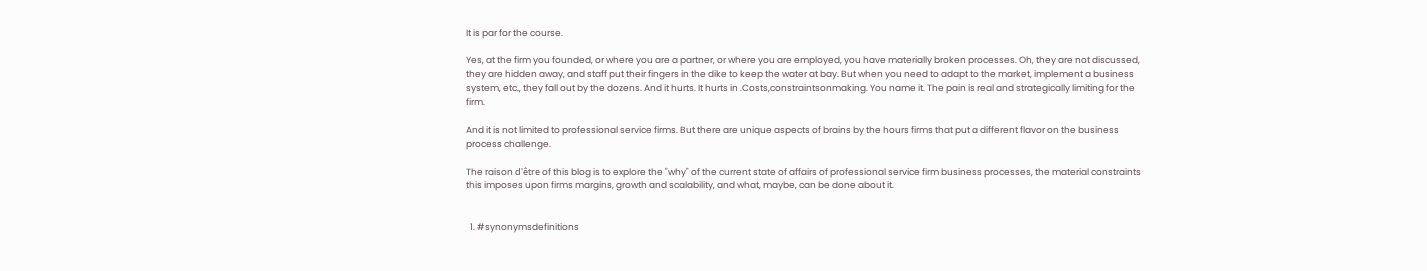It is par for the course.

Yes, at the firm you founded, or where you are a partner, or where you are employed, you have materially broken processes. Oh, they are not discussed, they are hidden away, and staff put their fingers in the dike to keep the water at bay. But when you need to adapt to the market, implement a business system, etc., they fall out by the dozens. And it hurts. It hurts in .Costs,constraintsonmaking. You name it. The pain is real and strategically limiting for the firm.

And it is not limited to professional service firms. But there are unique aspects of brains by the hours firms that put a different flavor on the business process challenge.

The raison d'être of this blog is to explore the "why" of the current state of affairs of professional service firm business processes, the material constraints this imposes upon firms margins, growth and scalability, and what, maybe, can be done about it.


  1. #synonymsdefinitions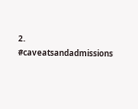2. #caveatsandadmissions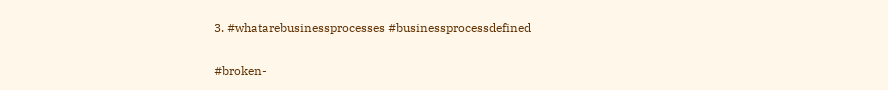3. #whatarebusinessprocesses #businessprocessdefined

#broken-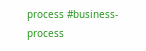process #business-process